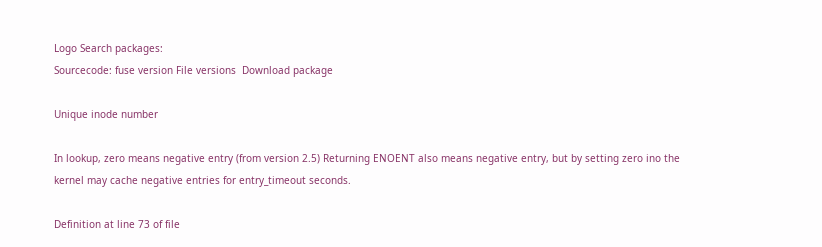Logo Search packages:
Sourcecode: fuse version File versions  Download package

Unique inode number

In lookup, zero means negative entry (from version 2.5) Returning ENOENT also means negative entry, but by setting zero ino the kernel may cache negative entries for entry_timeout seconds.

Definition at line 73 of file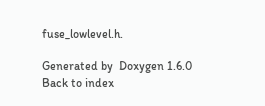fuse_lowlevel.h.

Generated by  Doxygen 1.6.0   Back to index